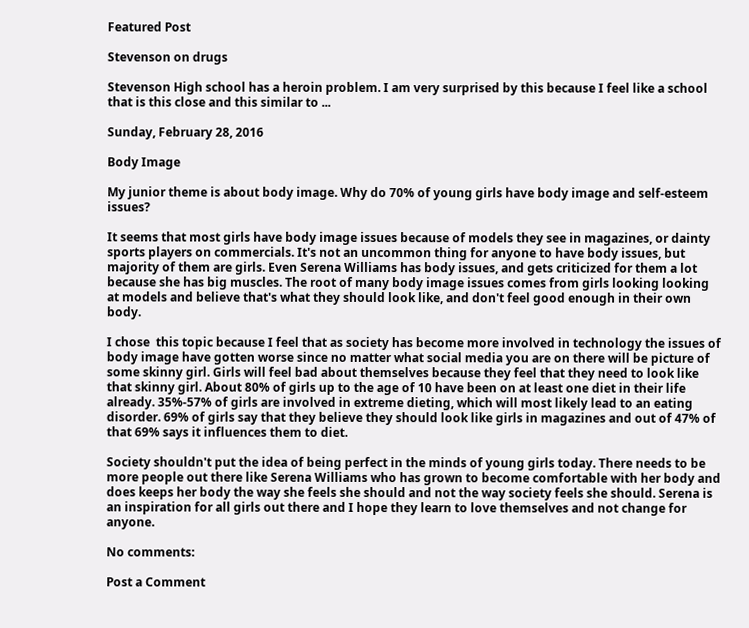Featured Post

Stevenson on drugs

Stevenson High school has a heroin problem. I am very surprised by this because I feel like a school that is this close and this similar to ...

Sunday, February 28, 2016

Body Image

My junior theme is about body image. Why do 70% of young girls have body image and self-esteem issues?

It seems that most girls have body image issues because of models they see in magazines, or dainty sports players on commercials. It's not an uncommon thing for anyone to have body issues, but majority of them are girls. Even Serena Williams has body issues, and gets criticized for them a lot because she has big muscles. The root of many body image issues comes from girls looking looking at models and believe that's what they should look like, and don't feel good enough in their own body.

I chose  this topic because I feel that as society has become more involved in technology the issues of body image have gotten worse since no matter what social media you are on there will be picture of some skinny girl. Girls will feel bad about themselves because they feel that they need to look like that skinny girl. About 80% of girls up to the age of 10 have been on at least one diet in their life already. 35%-57% of girls are involved in extreme dieting, which will most likely lead to an eating disorder. 69% of girls say that they believe they should look like girls in magazines and out of 47% of that 69% says it influences them to diet.

Society shouldn't put the idea of being perfect in the minds of young girls today. There needs to be more people out there like Serena Williams who has grown to become comfortable with her body and does keeps her body the way she feels she should and not the way society feels she should. Serena is an inspiration for all girls out there and I hope they learn to love themselves and not change for anyone.

No comments:

Post a Comment